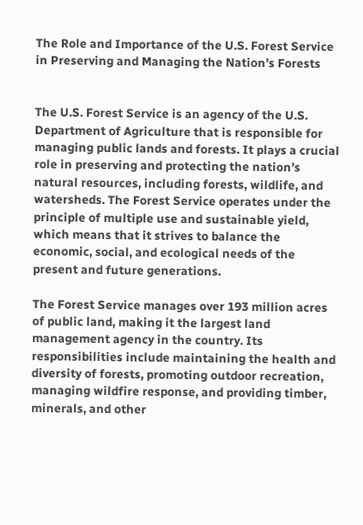The Role and Importance of the U.S. Forest Service in Preserving and Managing the Nation’s Forests


The U.S. Forest Service is an agency of the U.S. Department of Agriculture that is responsible for managing public lands and forests. It plays a crucial role in preserving and protecting the nation’s natural resources, including forests, wildlife, and watersheds. The Forest Service operates under the principle of multiple use and sustainable yield, which means that it strives to balance the economic, social, and ecological needs of the present and future generations.

The Forest Service manages over 193 million acres of public land, making it the largest land management agency in the country. Its responsibilities include maintaining the health and diversity of forests, promoting outdoor recreation, managing wildfire response, and providing timber, minerals, and other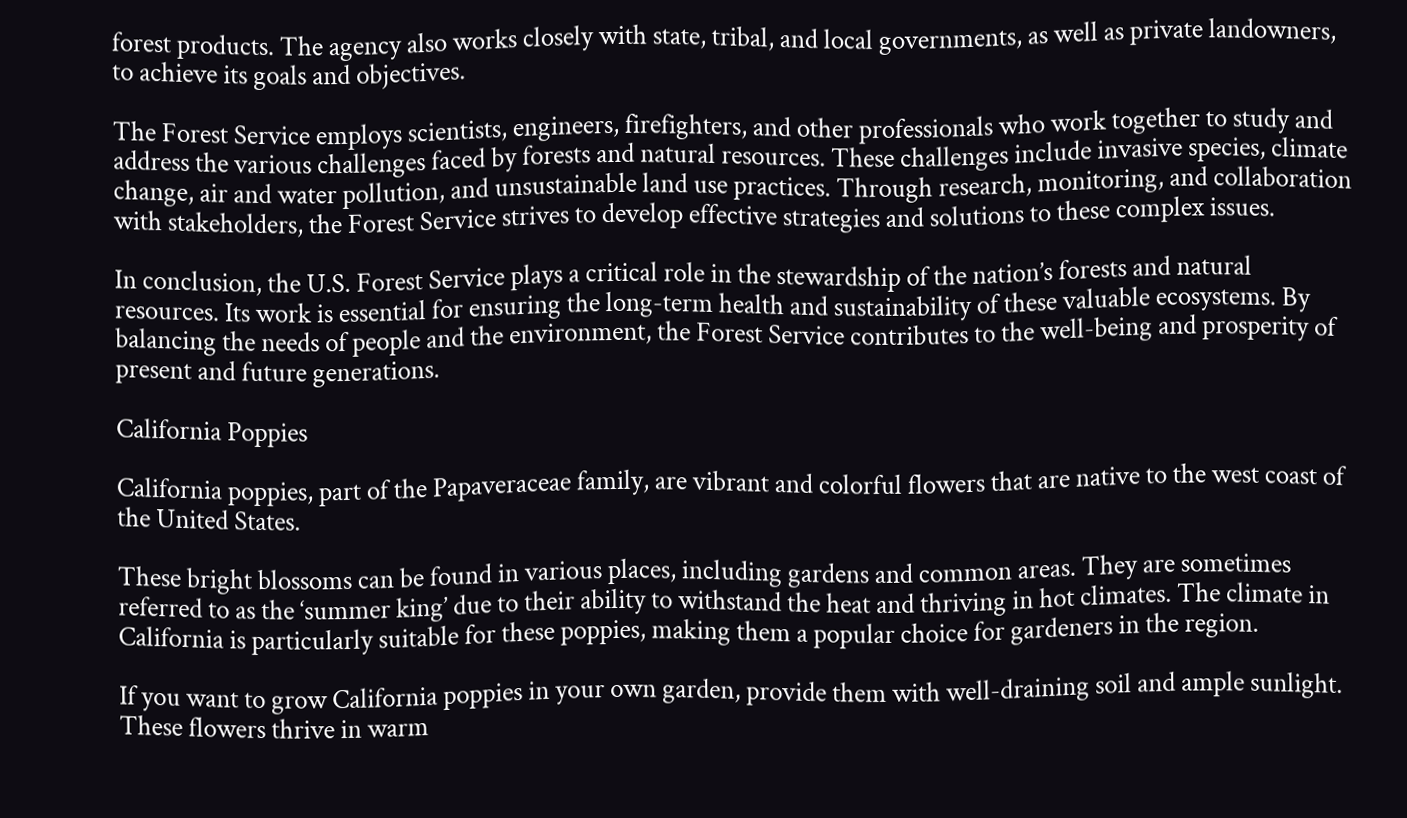forest products. The agency also works closely with state, tribal, and local governments, as well as private landowners, to achieve its goals and objectives.

The Forest Service employs scientists, engineers, firefighters, and other professionals who work together to study and address the various challenges faced by forests and natural resources. These challenges include invasive species, climate change, air and water pollution, and unsustainable land use practices. Through research, monitoring, and collaboration with stakeholders, the Forest Service strives to develop effective strategies and solutions to these complex issues.

In conclusion, the U.S. Forest Service plays a critical role in the stewardship of the nation’s forests and natural resources. Its work is essential for ensuring the long-term health and sustainability of these valuable ecosystems. By balancing the needs of people and the environment, the Forest Service contributes to the well-being and prosperity of present and future generations.

California Poppies

California poppies, part of the Papaveraceae family, are vibrant and colorful flowers that are native to the west coast of the United States.

These bright blossoms can be found in various places, including gardens and common areas. They are sometimes referred to as the ‘summer king’ due to their ability to withstand the heat and thriving in hot climates. The climate in California is particularly suitable for these poppies, making them a popular choice for gardeners in the region.

If you want to grow California poppies in your own garden, provide them with well-draining soil and ample sunlight. These flowers thrive in warm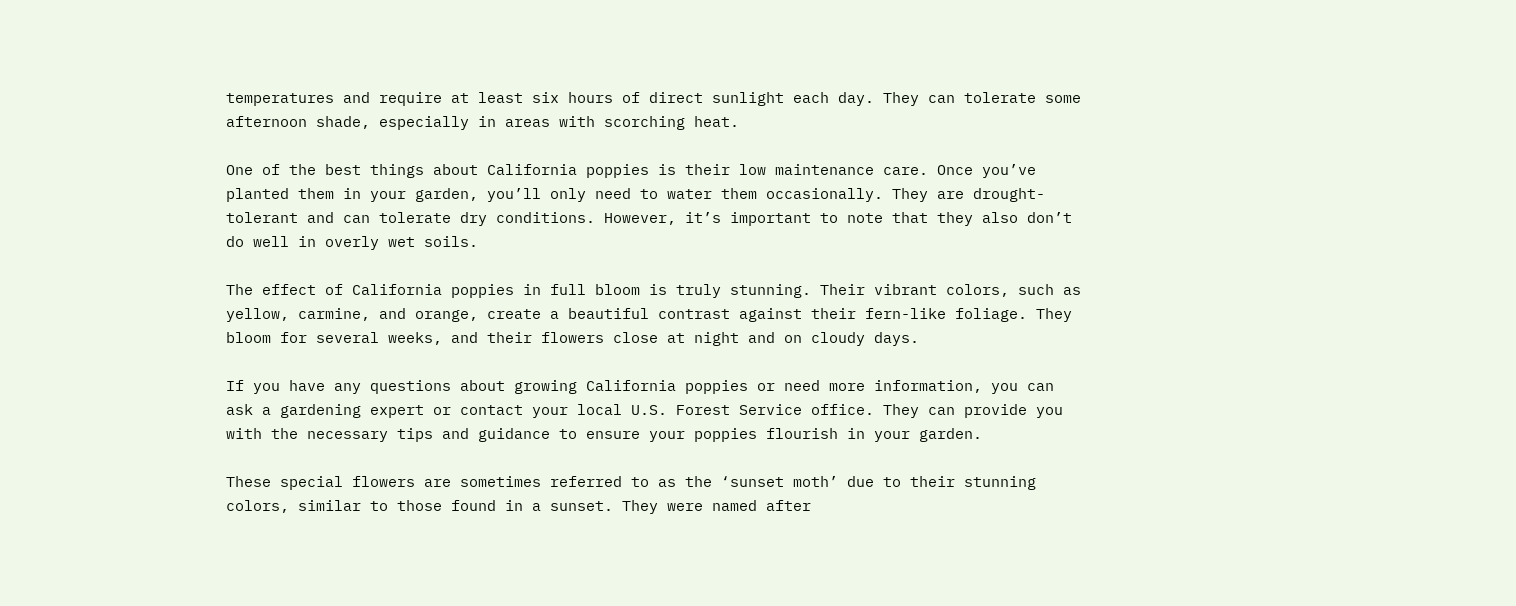temperatures and require at least six hours of direct sunlight each day. They can tolerate some afternoon shade, especially in areas with scorching heat.

One of the best things about California poppies is their low maintenance care. Once you’ve planted them in your garden, you’ll only need to water them occasionally. They are drought-tolerant and can tolerate dry conditions. However, it’s important to note that they also don’t do well in overly wet soils.

The effect of California poppies in full bloom is truly stunning. Their vibrant colors, such as yellow, carmine, and orange, create a beautiful contrast against their fern-like foliage. They bloom for several weeks, and their flowers close at night and on cloudy days.

If you have any questions about growing California poppies or need more information, you can ask a gardening expert or contact your local U.S. Forest Service office. They can provide you with the necessary tips and guidance to ensure your poppies flourish in your garden.

These special flowers are sometimes referred to as the ‘sunset moth’ due to their stunning colors, similar to those found in a sunset. They were named after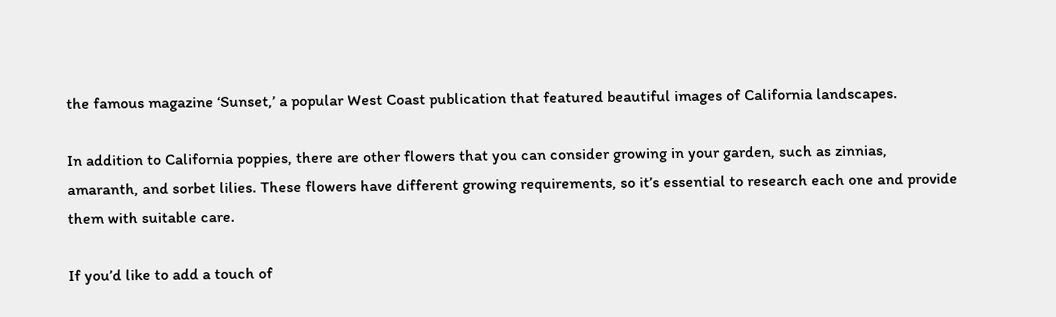the famous magazine ‘Sunset,’ a popular West Coast publication that featured beautiful images of California landscapes.

In addition to California poppies, there are other flowers that you can consider growing in your garden, such as zinnias, amaranth, and sorbet lilies. These flowers have different growing requirements, so it’s essential to research each one and provide them with suitable care.

If you’d like to add a touch of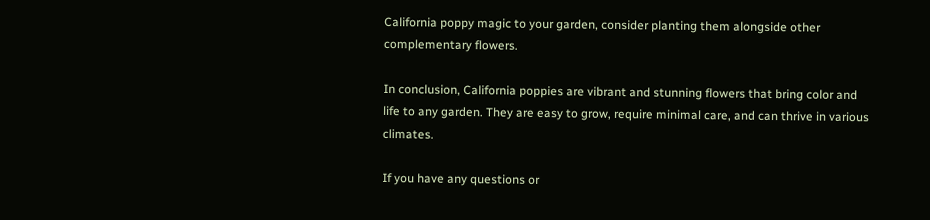California poppy magic to your garden, consider planting them alongside other complementary flowers.

In conclusion, California poppies are vibrant and stunning flowers that bring color and life to any garden. They are easy to grow, require minimal care, and can thrive in various climates.

If you have any questions or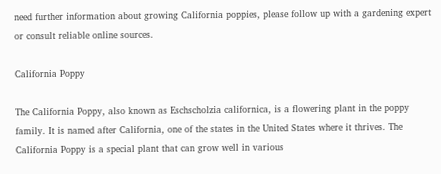need further information about growing California poppies, please follow up with a gardening expert or consult reliable online sources.

California Poppy

The California Poppy, also known as Eschscholzia californica, is a flowering plant in the poppy family. It is named after California, one of the states in the United States where it thrives. The California Poppy is a special plant that can grow well in various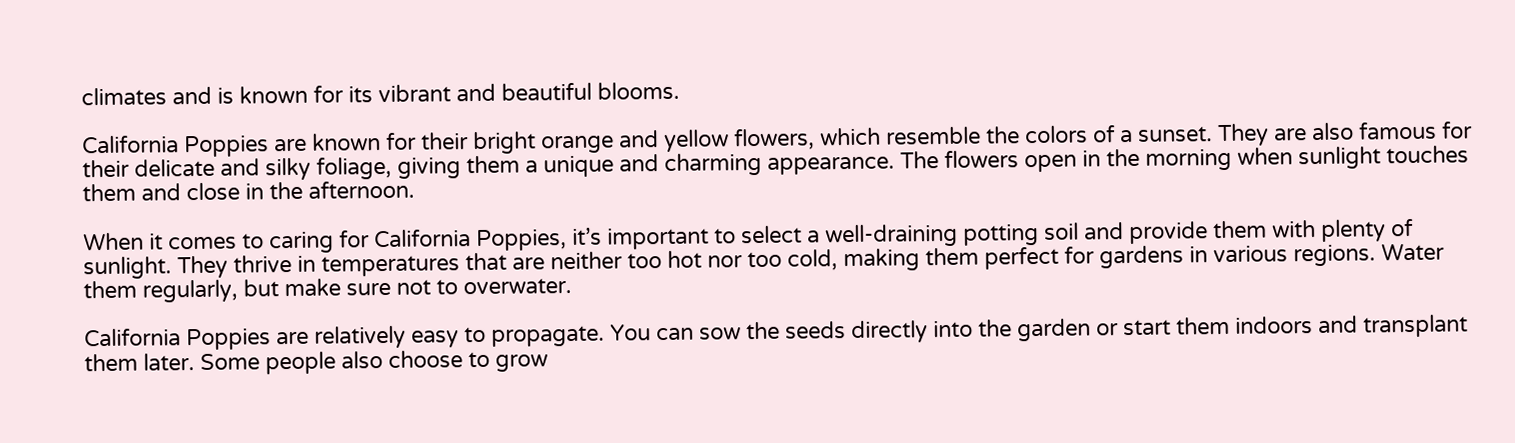climates and is known for its vibrant and beautiful blooms.

California Poppies are known for their bright orange and yellow flowers, which resemble the colors of a sunset. They are also famous for their delicate and silky foliage, giving them a unique and charming appearance. The flowers open in the morning when sunlight touches them and close in the afternoon.

When it comes to caring for California Poppies, it’s important to select a well-draining potting soil and provide them with plenty of sunlight. They thrive in temperatures that are neither too hot nor too cold, making them perfect for gardens in various regions. Water them regularly, but make sure not to overwater.

California Poppies are relatively easy to propagate. You can sow the seeds directly into the garden or start them indoors and transplant them later. Some people also choose to grow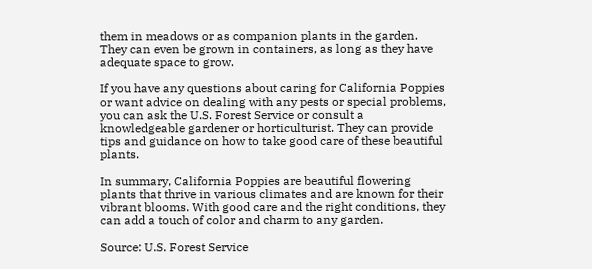them in meadows or as companion plants in the garden. They can even be grown in containers, as long as they have adequate space to grow.

If you have any questions about caring for California Poppies or want advice on dealing with any pests or special problems, you can ask the U.S. Forest Service or consult a knowledgeable gardener or horticulturist. They can provide tips and guidance on how to take good care of these beautiful plants.

In summary, California Poppies are beautiful flowering plants that thrive in various climates and are known for their vibrant blooms. With good care and the right conditions, they can add a touch of color and charm to any garden.

Source: U.S. Forest Service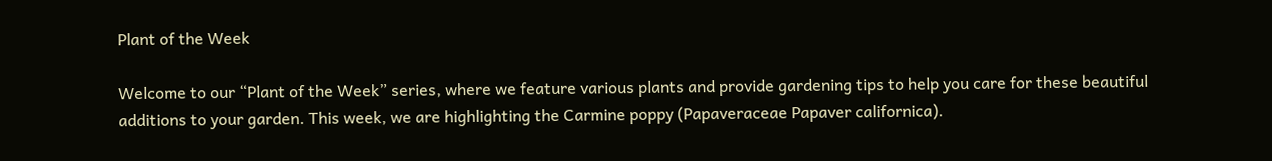Plant of the Week

Welcome to our “Plant of the Week” series, where we feature various plants and provide gardening tips to help you care for these beautiful additions to your garden. This week, we are highlighting the Carmine poppy (Papaveraceae Papaver californica).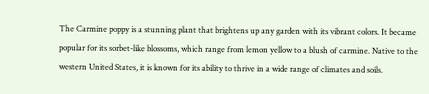The Carmine poppy is a stunning plant that brightens up any garden with its vibrant colors. It became popular for its sorbet-like blossoms, which range from lemon yellow to a blush of carmine. Native to the western United States, it is known for its ability to thrive in a wide range of climates and soils.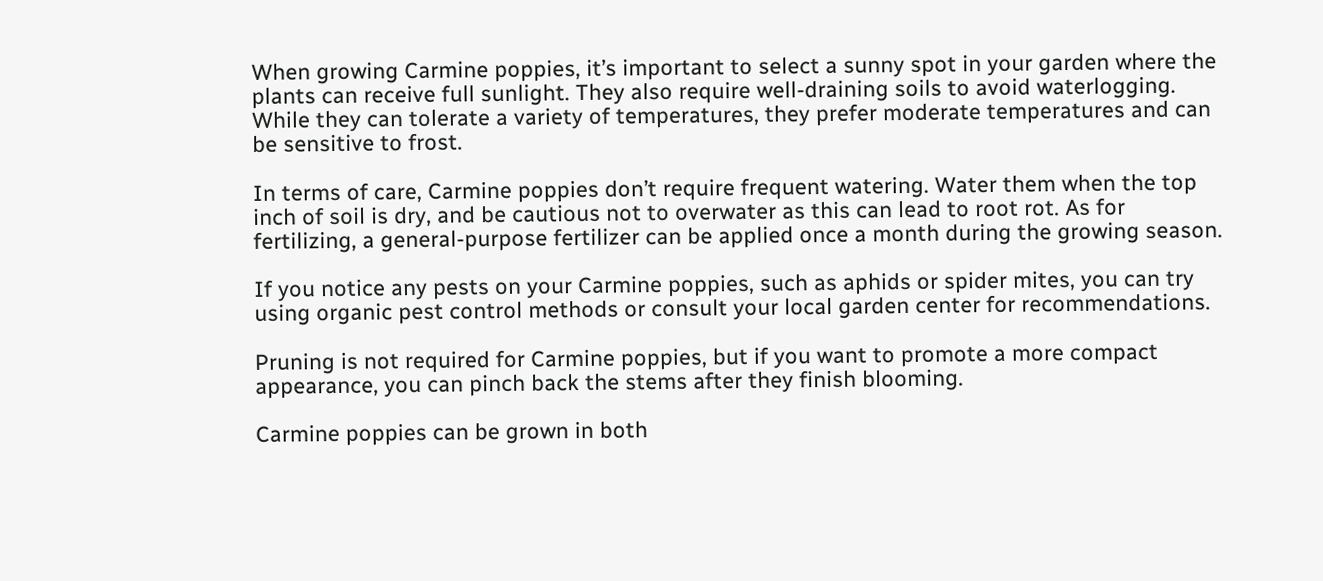When growing Carmine poppies, it’s important to select a sunny spot in your garden where the plants can receive full sunlight. They also require well-draining soils to avoid waterlogging. While they can tolerate a variety of temperatures, they prefer moderate temperatures and can be sensitive to frost.

In terms of care, Carmine poppies don’t require frequent watering. Water them when the top inch of soil is dry, and be cautious not to overwater as this can lead to root rot. As for fertilizing, a general-purpose fertilizer can be applied once a month during the growing season.

If you notice any pests on your Carmine poppies, such as aphids or spider mites, you can try using organic pest control methods or consult your local garden center for recommendations.

Pruning is not required for Carmine poppies, but if you want to promote a more compact appearance, you can pinch back the stems after they finish blooming.

Carmine poppies can be grown in both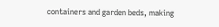containers and garden beds, making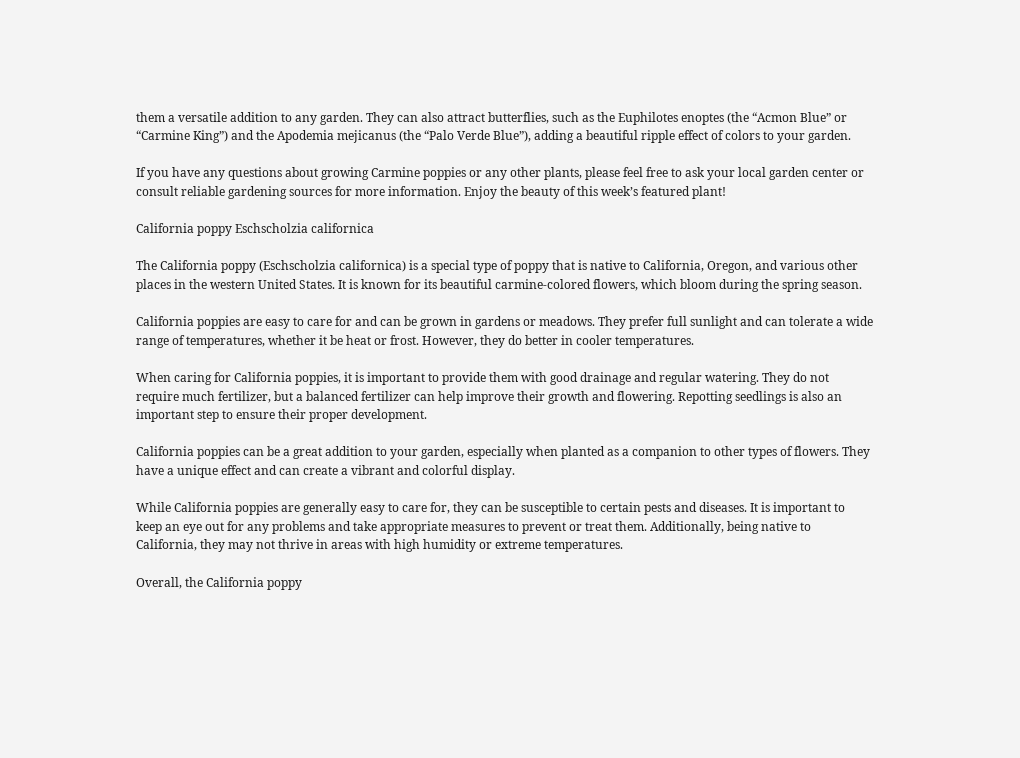them a versatile addition to any garden. They can also attract butterflies, such as the Euphilotes enoptes (the “Acmon Blue” or “Carmine King”) and the Apodemia mejicanus (the “Palo Verde Blue”), adding a beautiful ripple effect of colors to your garden.

If you have any questions about growing Carmine poppies or any other plants, please feel free to ask your local garden center or consult reliable gardening sources for more information. Enjoy the beauty of this week’s featured plant!

California poppy Eschscholzia californica

The California poppy (Eschscholzia californica) is a special type of poppy that is native to California, Oregon, and various other places in the western United States. It is known for its beautiful carmine-colored flowers, which bloom during the spring season.

California poppies are easy to care for and can be grown in gardens or meadows. They prefer full sunlight and can tolerate a wide range of temperatures, whether it be heat or frost. However, they do better in cooler temperatures.

When caring for California poppies, it is important to provide them with good drainage and regular watering. They do not require much fertilizer, but a balanced fertilizer can help improve their growth and flowering. Repotting seedlings is also an important step to ensure their proper development.

California poppies can be a great addition to your garden, especially when planted as a companion to other types of flowers. They have a unique effect and can create a vibrant and colorful display.

While California poppies are generally easy to care for, they can be susceptible to certain pests and diseases. It is important to keep an eye out for any problems and take appropriate measures to prevent or treat them. Additionally, being native to California, they may not thrive in areas with high humidity or extreme temperatures.

Overall, the California poppy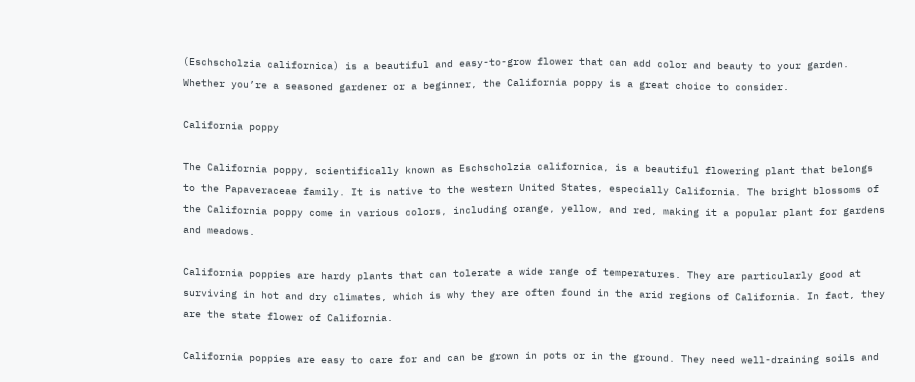(Eschscholzia californica) is a beautiful and easy-to-grow flower that can add color and beauty to your garden. Whether you’re a seasoned gardener or a beginner, the California poppy is a great choice to consider.

California poppy

The California poppy, scientifically known as Eschscholzia californica, is a beautiful flowering plant that belongs to the Papaveraceae family. It is native to the western United States, especially California. The bright blossoms of the California poppy come in various colors, including orange, yellow, and red, making it a popular plant for gardens and meadows.

California poppies are hardy plants that can tolerate a wide range of temperatures. They are particularly good at surviving in hot and dry climates, which is why they are often found in the arid regions of California. In fact, they are the state flower of California.

California poppies are easy to care for and can be grown in pots or in the ground. They need well-draining soils and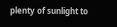plenty of sunlight to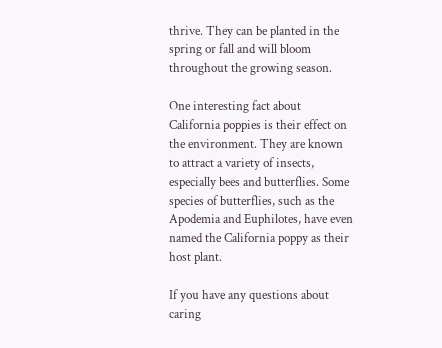thrive. They can be planted in the spring or fall and will bloom throughout the growing season.

One interesting fact about California poppies is their effect on the environment. They are known to attract a variety of insects, especially bees and butterflies. Some species of butterflies, such as the Apodemia and Euphilotes, have even named the California poppy as their host plant.

If you have any questions about caring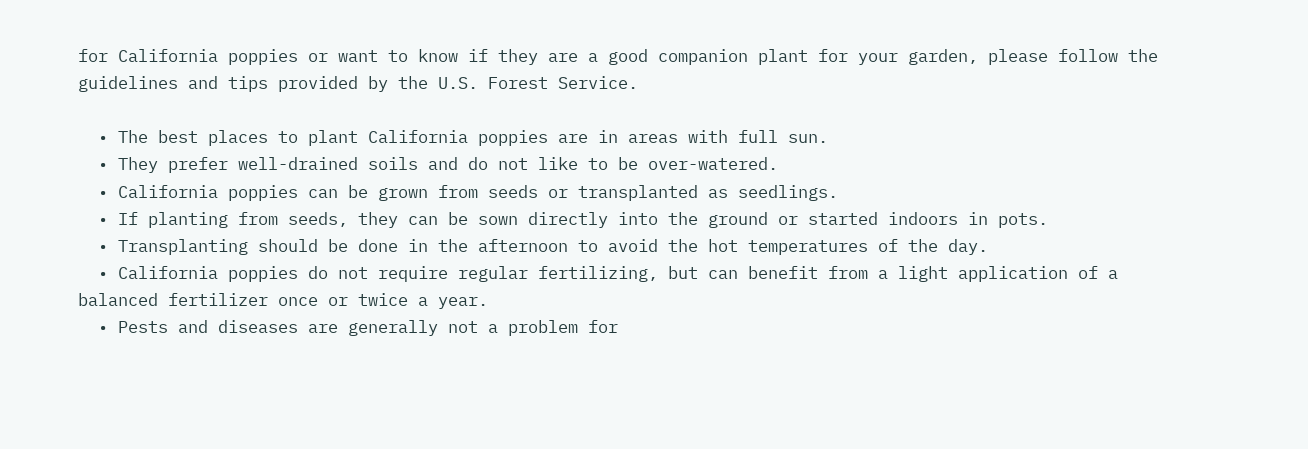for California poppies or want to know if they are a good companion plant for your garden, please follow the guidelines and tips provided by the U.S. Forest Service.

  • The best places to plant California poppies are in areas with full sun.
  • They prefer well-drained soils and do not like to be over-watered.
  • California poppies can be grown from seeds or transplanted as seedlings.
  • If planting from seeds, they can be sown directly into the ground or started indoors in pots.
  • Transplanting should be done in the afternoon to avoid the hot temperatures of the day.
  • California poppies do not require regular fertilizing, but can benefit from a light application of a balanced fertilizer once or twice a year.
  • Pests and diseases are generally not a problem for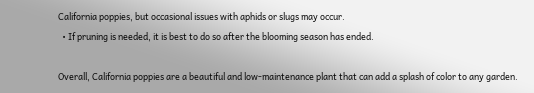California poppies, but occasional issues with aphids or slugs may occur.
  • If pruning is needed, it is best to do so after the blooming season has ended.

Overall, California poppies are a beautiful and low-maintenance plant that can add a splash of color to any garden.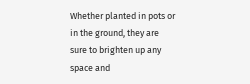Whether planted in pots or in the ground, they are sure to brighten up any space and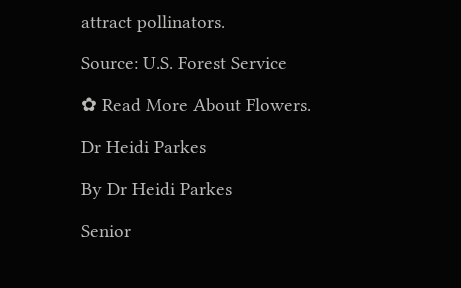attract pollinators.

Source: U.S. Forest Service

✿ Read More About Flowers.

Dr Heidi Parkes

By Dr Heidi Parkes

Senior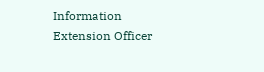Information Extension Officer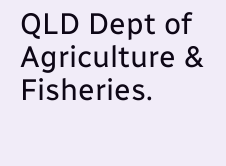QLD Dept of Agriculture & Fisheries.